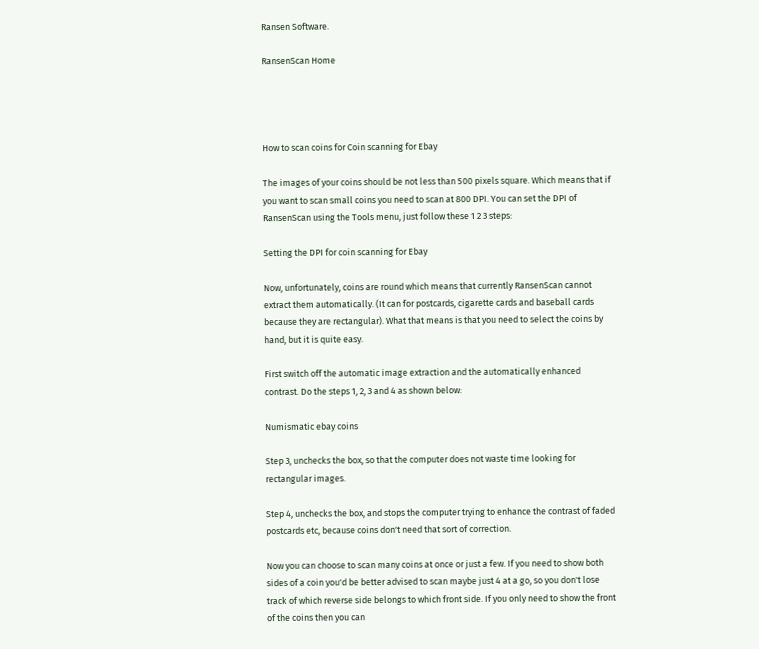Ransen Software.

RansenScan Home




How to scan coins for Coin scanning for Ebay

The images of your coins should be not less than 500 pixels square. Which means that if you want to scan small coins you need to scan at 800 DPI. You can set the DPI of RansenScan using the Tools menu, just follow these 1 2 3 steps:

Setting the DPI for coin scanning for Ebay

Now, unfortunately, coins are round which means that currently RansenScan cannot extract them automatically. (It can for postcards, cigarette cards and baseball cards because they are rectangular). What that means is that you need to select the coins by hand, but it is quite easy.

First switch off the automatic image extraction and the automatically enhanced contrast. Do the steps 1, 2, 3 and 4 as shown below:

Numismatic ebay coins

Step 3, unchecks the box, so that the computer does not waste time looking for rectangular images.

Step 4, unchecks the box, and stops the computer trying to enhance the contrast of faded postcards etc, because coins don't need that sort of correction.

Now you can choose to scan many coins at once or just a few. If you need to show both sides of a coin you'd be better advised to scan maybe just 4 at a go, so you don't lose track of which reverse side belongs to which front side. If you only need to show the front of the coins then you can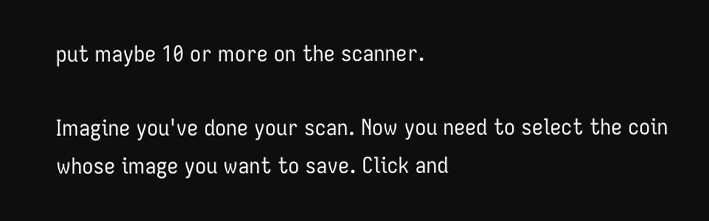put maybe 10 or more on the scanner.

Imagine you've done your scan. Now you need to select the coin whose image you want to save. Click and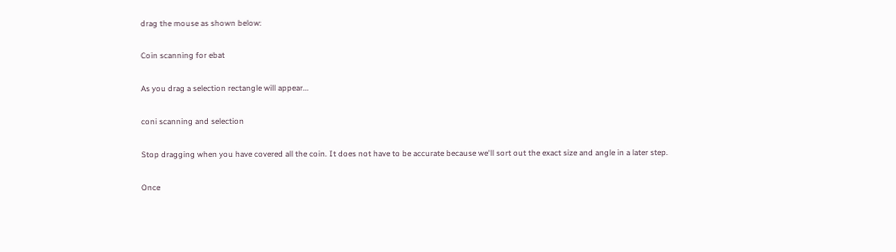drag the mouse as shown below:

Coin scanning for ebat

As you drag a selection rectangle will appear...

coni scanning and selection

Stop dragging when you have covered all the coin. It does not have to be accurate because we'll sort out the exact size and angle in a later step.

Once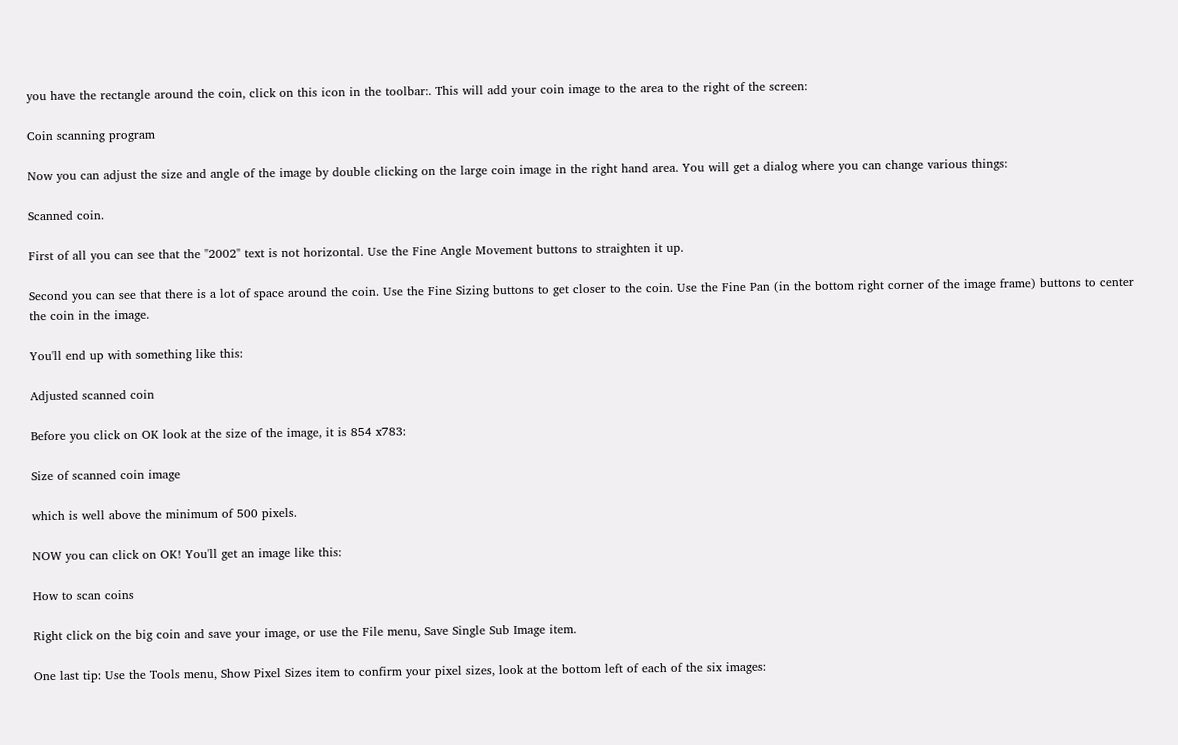you have the rectangle around the coin, click on this icon in the toolbar:. This will add your coin image to the area to the right of the screen:

Coin scanning program

Now you can adjust the size and angle of the image by double clicking on the large coin image in the right hand area. You will get a dialog where you can change various things:

Scanned coin.

First of all you can see that the "2002" text is not horizontal. Use the Fine Angle Movement buttons to straighten it up.

Second you can see that there is a lot of space around the coin. Use the Fine Sizing buttons to get closer to the coin. Use the Fine Pan (in the bottom right corner of the image frame) buttons to center the coin in the image.

You'll end up with something like this:

Adjusted scanned coin

Before you click on OK look at the size of the image, it is 854 x783:

Size of scanned coin image

which is well above the minimum of 500 pixels.

NOW you can click on OK! You'll get an image like this:

How to scan coins

Right click on the big coin and save your image, or use the File menu, Save Single Sub Image item.

One last tip: Use the Tools menu, Show Pixel Sizes item to confirm your pixel sizes, look at the bottom left of each of the six images: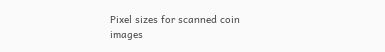Pixel sizes for scanned coin images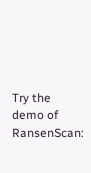Try the demo of RansenScan: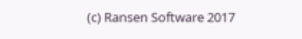(c) Ransen Software 2017